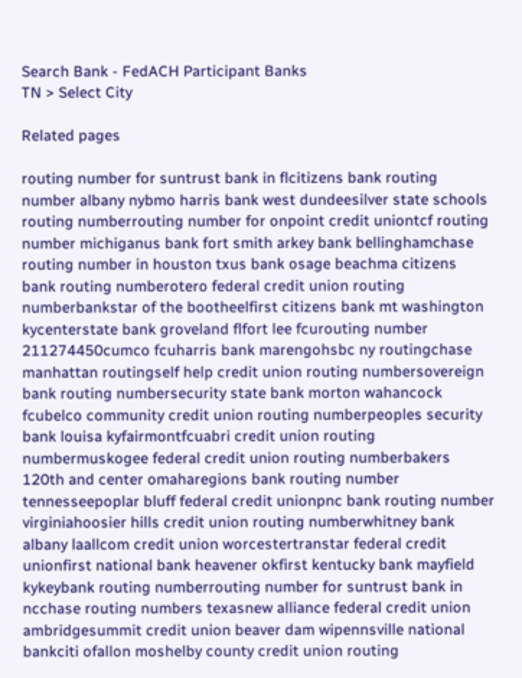Search Bank - FedACH Participant Banks
TN > Select City

Related pages

routing number for suntrust bank in flcitizens bank routing number albany nybmo harris bank west dundeesilver state schools routing numberrouting number for onpoint credit uniontcf routing number michiganus bank fort smith arkey bank bellinghamchase routing number in houston txus bank osage beachma citizens bank routing numberotero federal credit union routing numberbankstar of the bootheelfirst citizens bank mt washington kycenterstate bank groveland flfort lee fcurouting number 211274450cumco fcuharris bank marengohsbc ny routingchase manhattan routingself help credit union routing numbersovereign bank routing numbersecurity state bank morton wahancock fcubelco community credit union routing numberpeoples security bank louisa kyfairmontfcuabri credit union routing numbermuskogee federal credit union routing numberbakers 120th and center omaharegions bank routing number tennesseepoplar bluff federal credit unionpnc bank routing number virginiahoosier hills credit union routing numberwhitney bank albany laallcom credit union worcestertranstar federal credit unionfirst national bank heavener okfirst kentucky bank mayfield kykeybank routing numberrouting number for suntrust bank in ncchase routing numbers texasnew alliance federal credit union ambridgesummit credit union beaver dam wipennsville national bankciti ofallon moshelby county credit union routing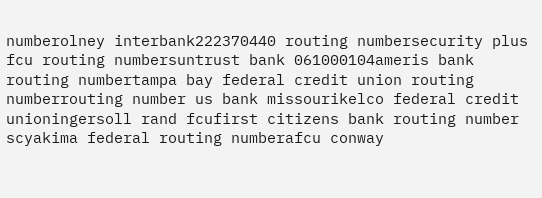numberolney interbank222370440 routing numbersecurity plus fcu routing numbersuntrust bank 061000104ameris bank routing numbertampa bay federal credit union routing numberrouting number us bank missourikelco federal credit unioningersoll rand fcufirst citizens bank routing number scyakima federal routing numberafcu conway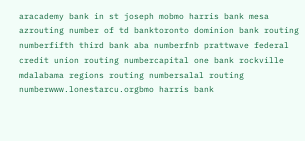aracademy bank in st joseph mobmo harris bank mesa azrouting number of td banktoronto dominion bank routing numberfifth third bank aba numberfnb prattwave federal credit union routing numbercapital one bank rockville mdalabama regions routing numbersalal routing numberwww.lonestarcu.orgbmo harris bank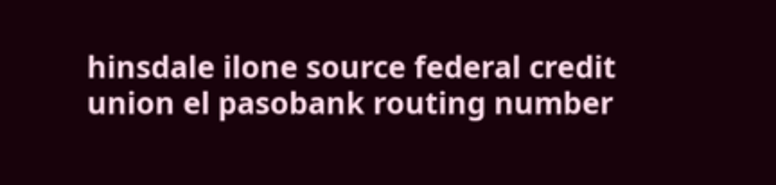hinsdale ilone source federal credit union el pasobank routing number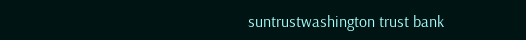suntrustwashington trust bank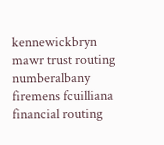kennewickbryn mawr trust routing numberalbany firemens fcuilliana financial routing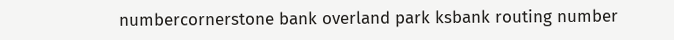numbercornerstone bank overland park ksbank routing number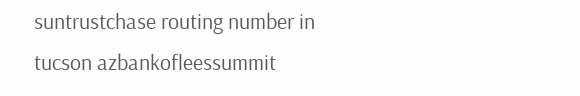suntrustchase routing number in tucson azbankofleessummit